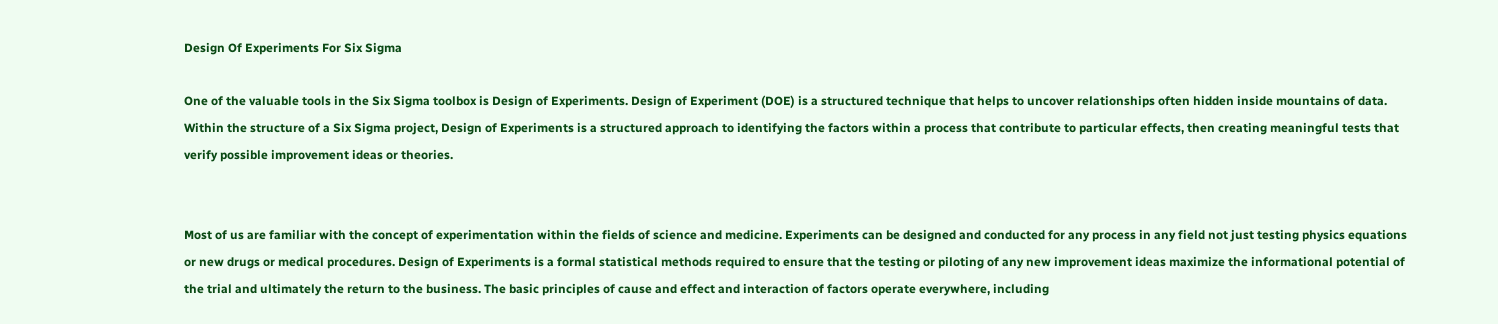Design Of Experiments For Six Sigma

One of the valuable tools in the Six Sigma toolbox is Design of Experiments. Design of Experiment (DOE) is a structured technique that helps to uncover relationships often hidden inside mountains of data. Within the structure of a Six Sigma project, Design of Experiments is a structured approach to identifying the factors within a process that contribute to particular effects, then creating meaningful tests that verify possible improvement ideas or theories.


Most of us are familiar with the concept of experimentation within the fields of science and medicine. Experiments can be designed and conducted for any process in any field not just testing physics equations or new drugs or medical procedures. Design of Experiments is a formal statistical methods required to ensure that the testing or piloting of any new improvement ideas maximize the informational potential of the trial and ultimately the return to the business. The basic principles of cause and effect and interaction of factors operate everywhere, including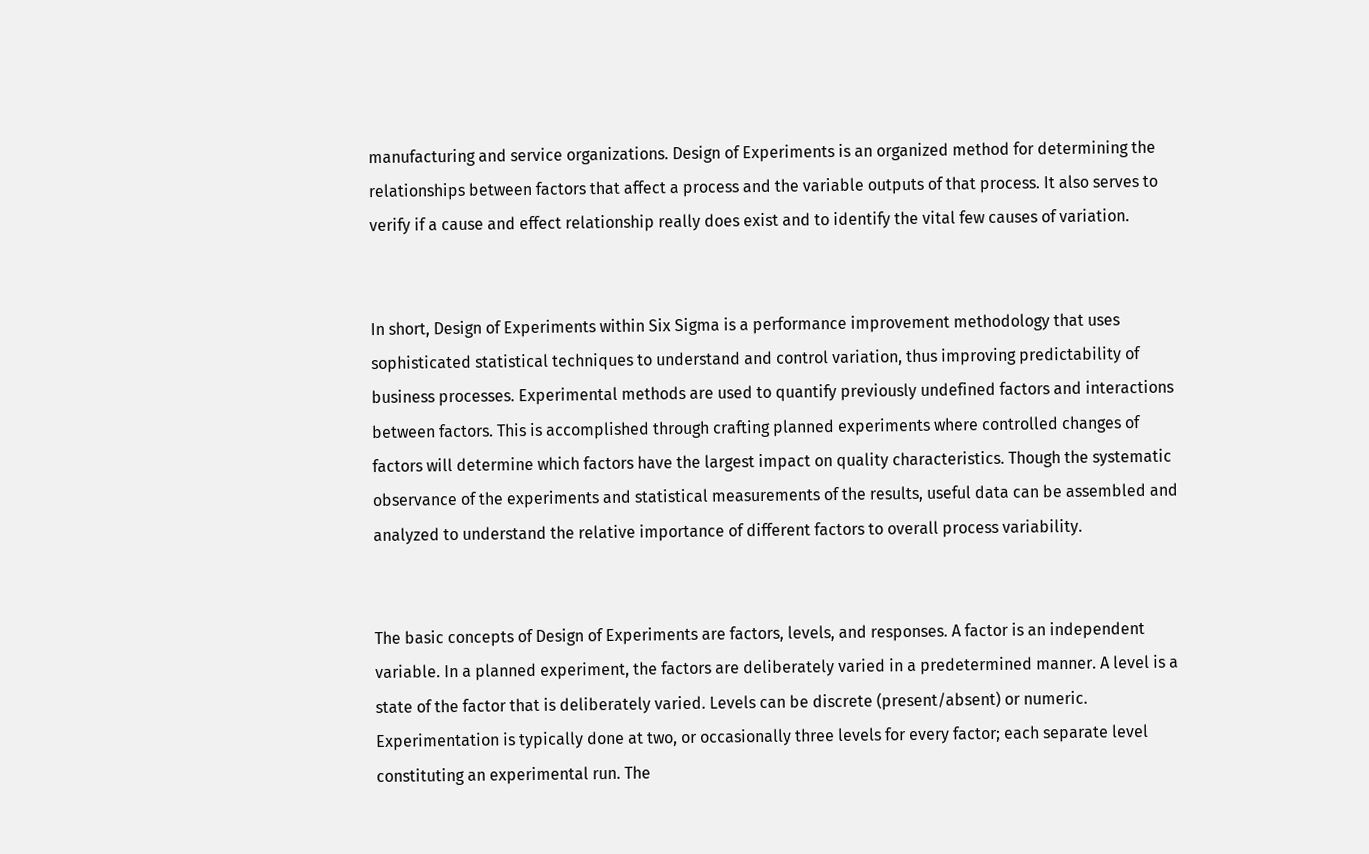manufacturing and service organizations. Design of Experiments is an organized method for determining the relationships between factors that affect a process and the variable outputs of that process. It also serves to verify if a cause and effect relationship really does exist and to identify the vital few causes of variation.


In short, Design of Experiments within Six Sigma is a performance improvement methodology that uses sophisticated statistical techniques to understand and control variation, thus improving predictability of business processes. Experimental methods are used to quantify previously undefined factors and interactions between factors. This is accomplished through crafting planned experiments where controlled changes of factors will determine which factors have the largest impact on quality characteristics. Though the systematic observance of the experiments and statistical measurements of the results, useful data can be assembled and analyzed to understand the relative importance of different factors to overall process variability.


The basic concepts of Design of Experiments are factors, levels, and responses. A factor is an independent variable. In a planned experiment, the factors are deliberately varied in a predetermined manner. A level is a state of the factor that is deliberately varied. Levels can be discrete (present/absent) or numeric. Experimentation is typically done at two, or occasionally three levels for every factor; each separate level constituting an experimental run. The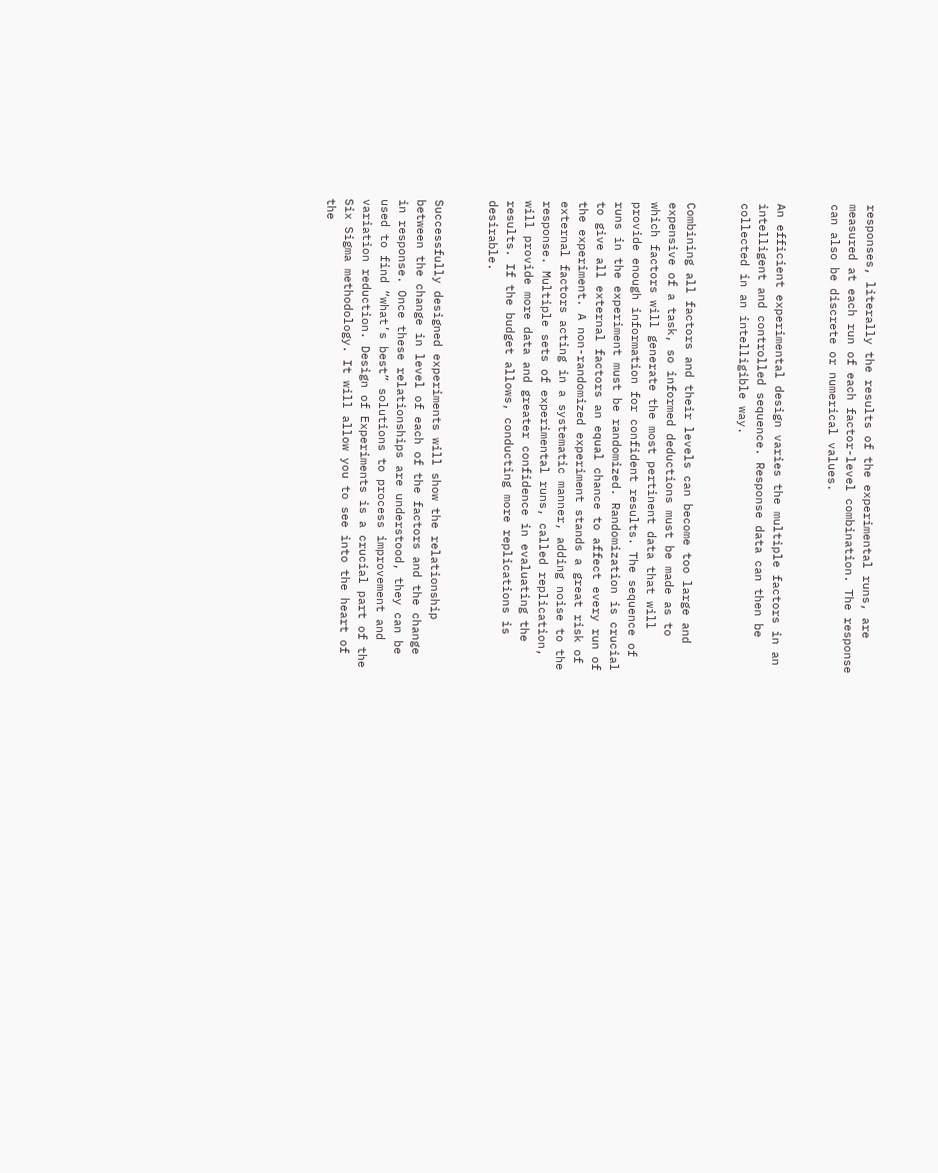responses, literally the results of the experimental runs, are measured at each run of each factor-level combination. The response can also be discrete or numerical values.


An efficient experimental design varies the multiple factors in an intelligent and controlled sequence. Response data can then be collected in an intelligible way.


Combining all factors and their levels can become too large and expensive of a task, so informed deductions must be made as to which factors will generate the most pertinent data that will provide enough information for confident results. The sequence of runs in the experiment must be randomized. Randomization is crucial to give all external factors an equal chance to affect every run of the experiment. A non-randomized experiment stands a great risk of external factors acting in a systematic manner, adding noise to the response. Multiple sets of experimental runs, called replication, will provide more data and greater confidence in evaluating the results. If the budget allows, conducting more replications is desirable.


Successfully designed experiments will show the relationship between the change in level of each of the factors and the change in response. Once these relationships are understood, they can be used to find “what’s best” solutions to process improvement and variation reduction. Design of Experiments is a crucial part of the Six Sigma methodology. It will allow you to see into the heart of the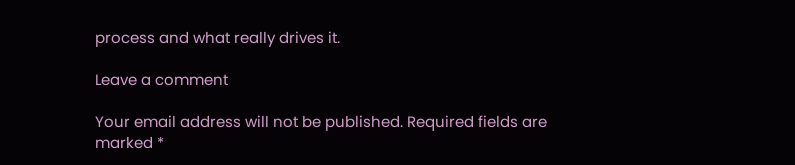process and what really drives it.

Leave a comment

Your email address will not be published. Required fields are marked *